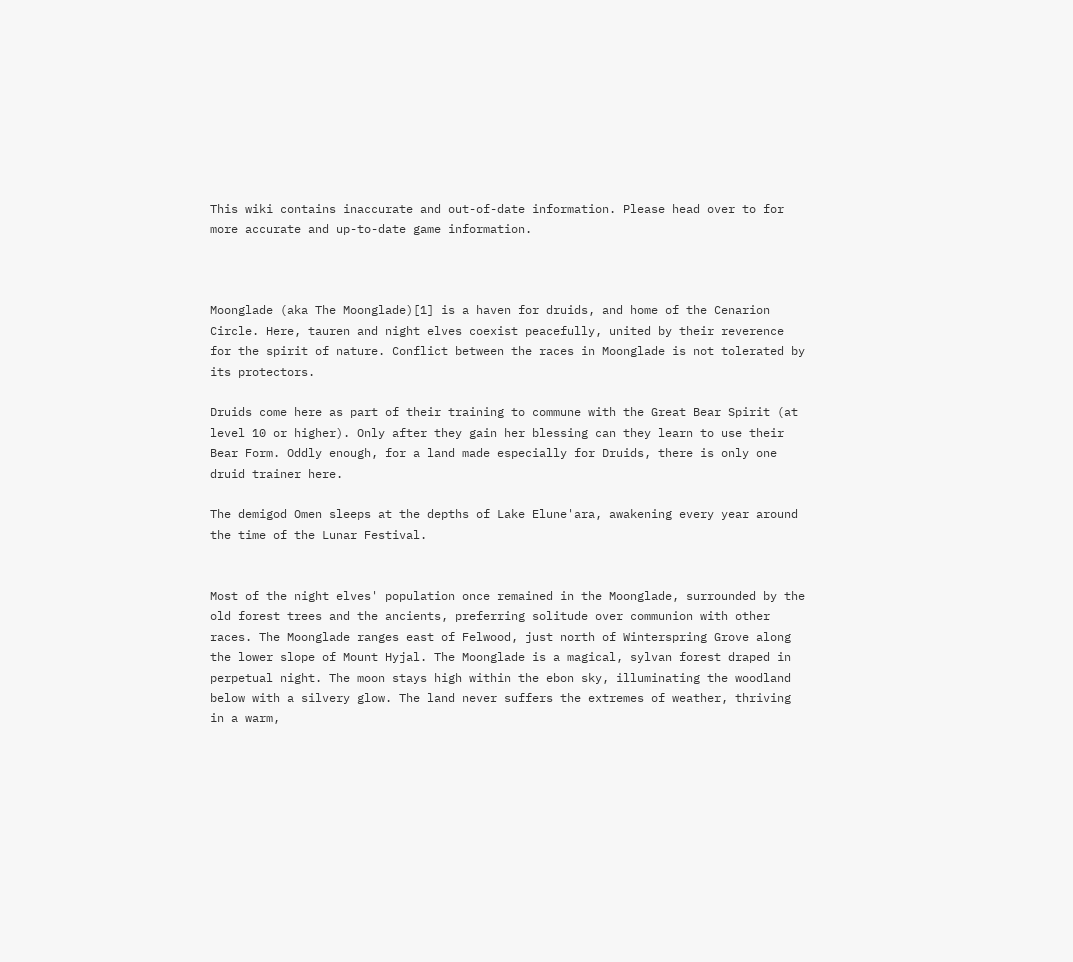This wiki contains inaccurate and out-of-date information. Please head over to for more accurate and up-to-date game information.



Moonglade (aka The Moonglade)[1] is a haven for druids, and home of the Cenarion Circle. Here, tauren and night elves coexist peacefully, united by their reverence for the spirit of nature. Conflict between the races in Moonglade is not tolerated by its protectors.

Druids come here as part of their training to commune with the Great Bear Spirit (at level 10 or higher). Only after they gain her blessing can they learn to use their Bear Form. Oddly enough, for a land made especially for Druids, there is only one druid trainer here.

The demigod Omen sleeps at the depths of Lake Elune'ara, awakening every year around the time of the Lunar Festival.


Most of the night elves' population once remained in the Moonglade, surrounded by the old forest trees and the ancients, preferring solitude over communion with other races. The Moonglade ranges east of Felwood, just north of Winterspring Grove along the lower slope of Mount Hyjal. The Moonglade is a magical, sylvan forest draped in perpetual night. The moon stays high within the ebon sky, illuminating the woodland below with a silvery glow. The land never suffers the extremes of weather, thriving in a warm,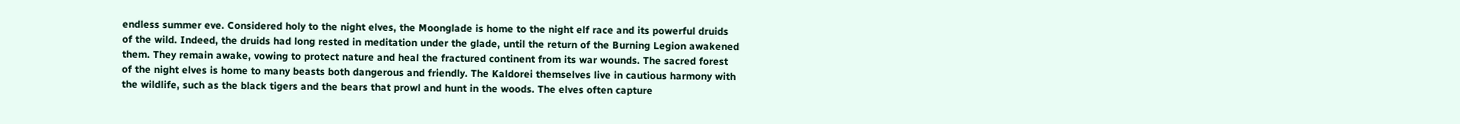endless summer eve. Considered holy to the night elves, the Moonglade is home to the night elf race and its powerful druids of the wild. Indeed, the druids had long rested in meditation under the glade, until the return of the Burning Legion awakened them. They remain awake, vowing to protect nature and heal the fractured continent from its war wounds. The sacred forest of the night elves is home to many beasts both dangerous and friendly. The Kaldorei themselves live in cautious harmony with the wildlife, such as the black tigers and the bears that prowl and hunt in the woods. The elves often capture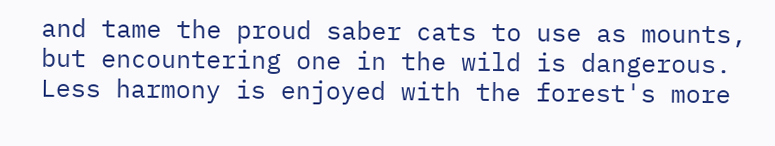and tame the proud saber cats to use as mounts, but encountering one in the wild is dangerous. Less harmony is enjoyed with the forest's more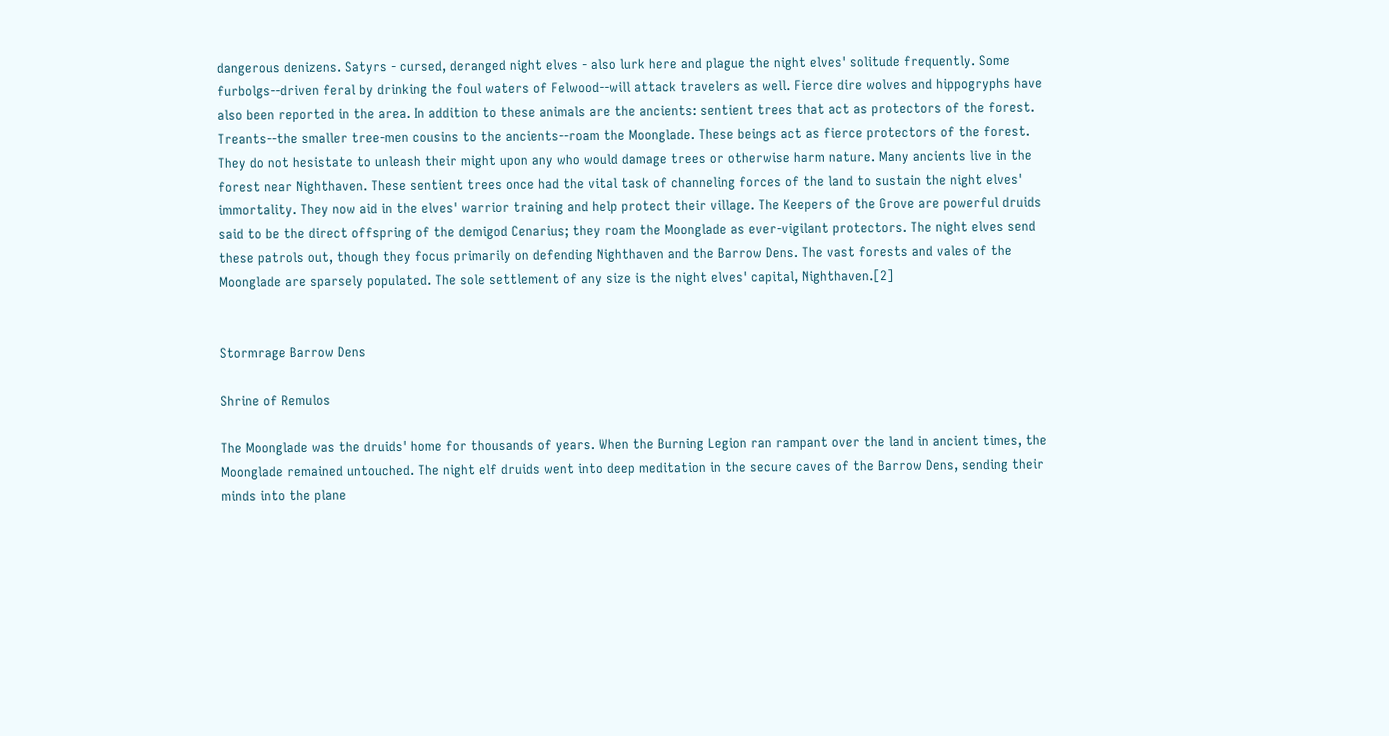dangerous denizens. Satyrs - cursed, deranged night elves - also lurk here and plague the night elves' solitude frequently. Some furbolgs--driven feral by drinking the foul waters of Felwood--will attack travelers as well. Fierce dire wolves and hippogryphs have also been reported in the area. In addition to these animals are the ancients: sentient trees that act as protectors of the forest. Treants--the smaller tree-men cousins to the ancients--roam the Moonglade. These beings act as fierce protectors of the forest. They do not hesistate to unleash their might upon any who would damage trees or otherwise harm nature. Many ancients live in the forest near Nighthaven. These sentient trees once had the vital task of channeling forces of the land to sustain the night elves' immortality. They now aid in the elves' warrior training and help protect their village. The Keepers of the Grove are powerful druids said to be the direct offspring of the demigod Cenarius; they roam the Moonglade as ever-vigilant protectors. The night elves send these patrols out, though they focus primarily on defending Nighthaven and the Barrow Dens. The vast forests and vales of the Moonglade are sparsely populated. The sole settlement of any size is the night elves' capital, Nighthaven.[2]


Stormrage Barrow Dens

Shrine of Remulos

The Moonglade was the druids' home for thousands of years. When the Burning Legion ran rampant over the land in ancient times, the Moonglade remained untouched. The night elf druids went into deep meditation in the secure caves of the Barrow Dens, sending their minds into the plane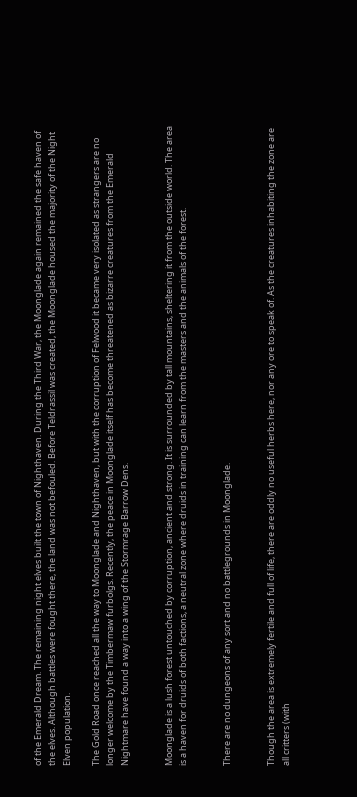of the Emerald Dream. The remaining night elves built the town of Nighthaven. During the Third War, the Moonglade again remained the safe haven of the elves. Although battles were fought there, the land was not befouled. Before Teldrassil was created, the Moonglade housed the majority of the Night Elven population.

The Gold Road once reached all the way to Moonglade and Nighthaven, but with the corruption of Felwood it became very isolated as strangers are no longer welcome by the Timbermaw furbolgs. Recently, the peace in Moonglade itself has become threatened as bizarre creatures from the Emerald Nightmare have found a way into a wing of the Stormrage Barrow Dens.


Moonglade is a lush forest untouched by corruption, ancient and strong. It is surrounded by tall mountains, sheltering it from the outside world. The area is a haven for druids of both factions, a neutral zone where druids in training can learn from the masters and the animals of the forest.


There are no dungeons of any sort and no battlegrounds in Moonglade.


Though the area is extremely fertile and full of life, there are oddly no useful herbs here, nor any ore to speak of. As the creatures inhabiting the zone are all critters (with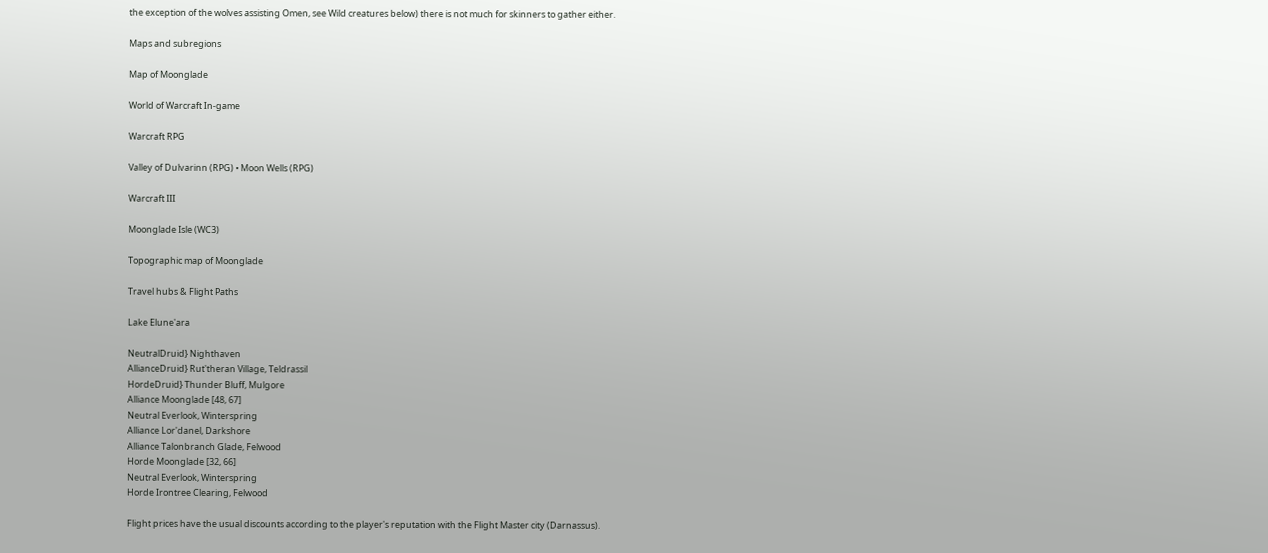the exception of the wolves assisting Omen, see Wild creatures below) there is not much for skinners to gather either.

Maps and subregions

Map of Moonglade

World of Warcraft In-game

Warcraft RPG

Valley of Dulvarinn (RPG) • Moon Wells (RPG)

Warcraft III

Moonglade Isle (WC3)

Topographic map of Moonglade

Travel hubs & Flight Paths

Lake Elune'ara

NeutralDruid} Nighthaven
AllianceDruid} Rut'theran Village, Teldrassil
HordeDruid} Thunder Bluff, Mulgore
Alliance Moonglade [48, 67]
Neutral Everlook, Winterspring
Alliance Lor'danel, Darkshore
Alliance Talonbranch Glade, Felwood
Horde Moonglade [32, 66]
Neutral Everlook, Winterspring
Horde Irontree Clearing, Felwood

Flight prices have the usual discounts according to the player's reputation with the Flight Master city (Darnassus).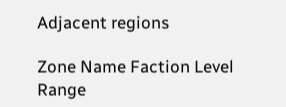Adjacent regions

Zone Name Faction Level Range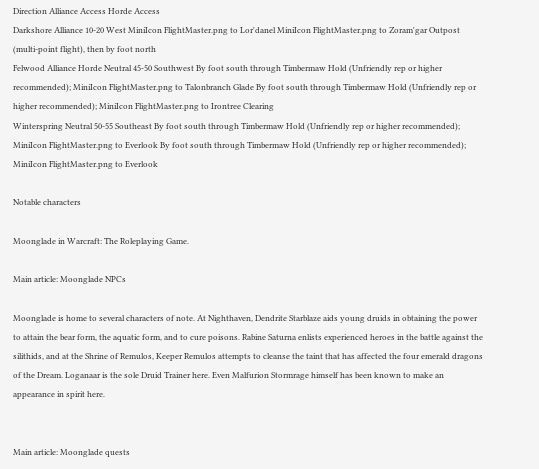Direction Alliance Access Horde Access
Darkshore Alliance 10-20 West MiniIcon FlightMaster.png to Lor'danel MiniIcon FlightMaster.png to Zoram'gar Outpost (multi-point flight), then by foot north
Felwood Alliance Horde Neutral 45-50 Southwest By foot south through Timbermaw Hold (Unfriendly rep or higher recommended); MiniIcon FlightMaster.png to Talonbranch Glade By foot south through Timbermaw Hold (Unfriendly rep or higher recommended); MiniIcon FlightMaster.png to Irontree Clearing
Winterspring Neutral 50-55 Southeast By foot south through Timbermaw Hold (Unfriendly rep or higher recommended); MiniIcon FlightMaster.png to Everlook By foot south through Timbermaw Hold (Unfriendly rep or higher recommended); MiniIcon FlightMaster.png to Everlook

Notable characters

Moonglade in Warcraft: The Roleplaying Game.

Main article: Moonglade NPCs

Moonglade is home to several characters of note. At Nighthaven, Dendrite Starblaze aids young druids in obtaining the power to attain the bear form, the aquatic form, and to cure poisons. Rabine Saturna enlists experienced heroes in the battle against the silithids, and at the Shrine of Remulos, Keeper Remulos attempts to cleanse the taint that has affected the four emerald dragons of the Dream. Loganaar is the sole Druid Trainer here. Even Malfurion Stormrage himself has been known to make an appearance in spirit here.


Main article: Moonglade quests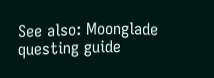See also: Moonglade questing guide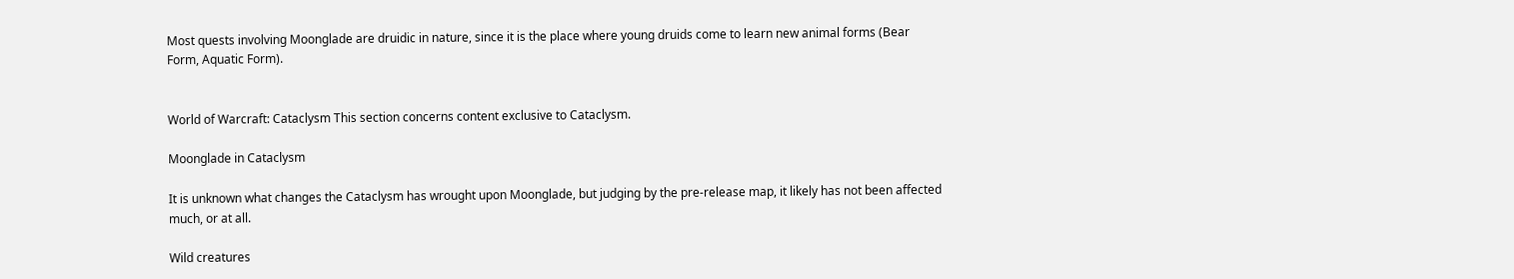Most quests involving Moonglade are druidic in nature, since it is the place where young druids come to learn new animal forms (Bear Form, Aquatic Form).


World of Warcraft: Cataclysm This section concerns content exclusive to Cataclysm.

Moonglade in Cataclysm

It is unknown what changes the Cataclysm has wrought upon Moonglade, but judging by the pre-release map, it likely has not been affected much, or at all.

Wild creatures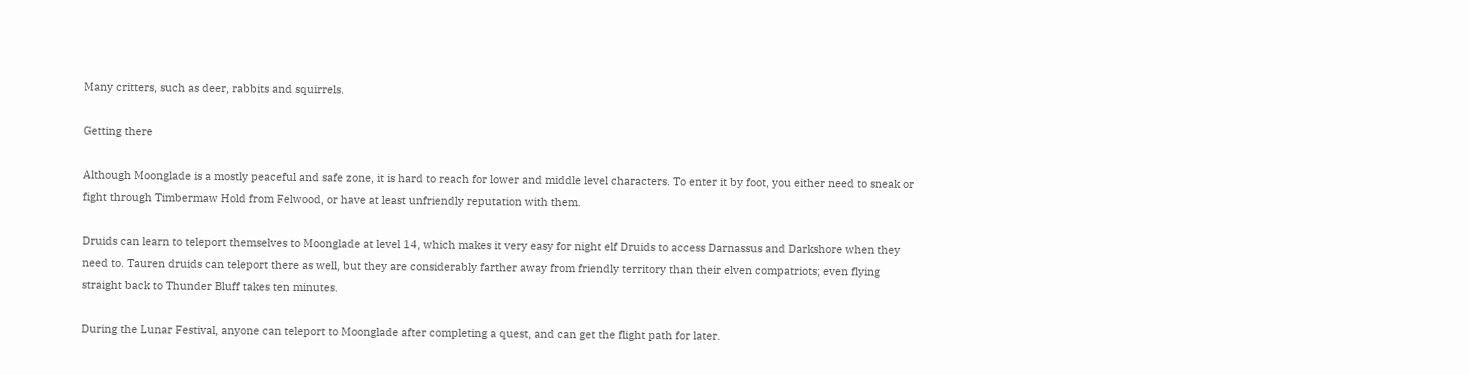Many critters, such as deer, rabbits and squirrels.

Getting there

Although Moonglade is a mostly peaceful and safe zone, it is hard to reach for lower and middle level characters. To enter it by foot, you either need to sneak or fight through Timbermaw Hold from Felwood, or have at least unfriendly reputation with them.

Druids can learn to teleport themselves to Moonglade at level 14, which makes it very easy for night elf Druids to access Darnassus and Darkshore when they need to. Tauren druids can teleport there as well, but they are considerably farther away from friendly territory than their elven compatriots; even flying straight back to Thunder Bluff takes ten minutes.

During the Lunar Festival, anyone can teleport to Moonglade after completing a quest, and can get the flight path for later.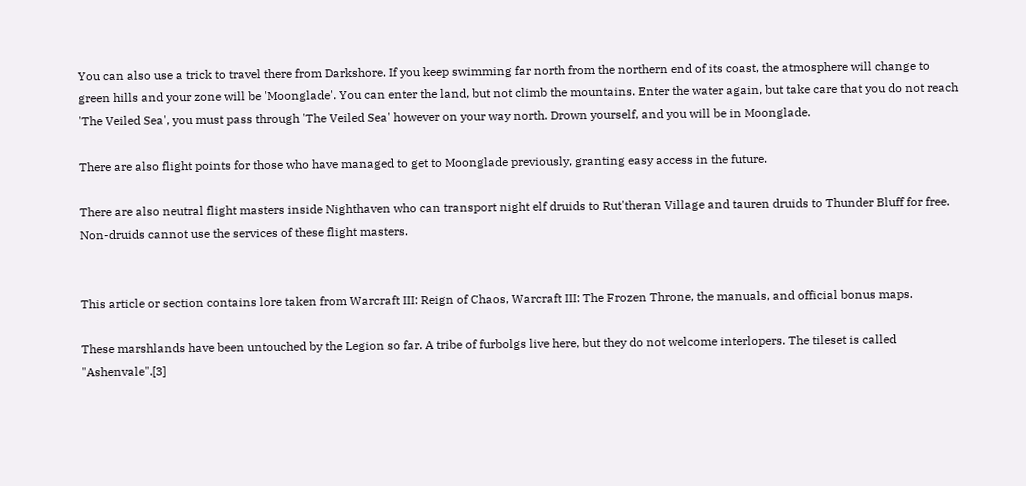You can also use a trick to travel there from Darkshore. If you keep swimming far north from the northern end of its coast, the atmosphere will change to green hills and your zone will be 'Moonglade'. You can enter the land, but not climb the mountains. Enter the water again, but take care that you do not reach 'The Veiled Sea', you must pass through 'The Veiled Sea' however on your way north. Drown yourself, and you will be in Moonglade.

There are also flight points for those who have managed to get to Moonglade previously, granting easy access in the future.

There are also neutral flight masters inside Nighthaven who can transport night elf druids to Rut'theran Village and tauren druids to Thunder Bluff for free. Non-druids cannot use the services of these flight masters.


This article or section contains lore taken from Warcraft III: Reign of Chaos, Warcraft III: The Frozen Throne, the manuals, and official bonus maps.

These marshlands have been untouched by the Legion so far. A tribe of furbolgs live here, but they do not welcome interlopers. The tileset is called "Ashenvale".[3]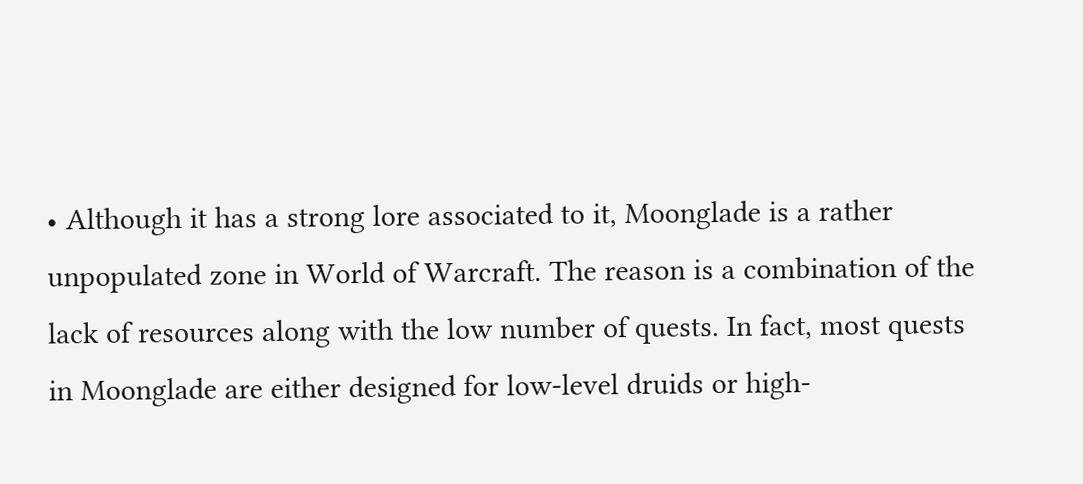• Although it has a strong lore associated to it, Moonglade is a rather unpopulated zone in World of Warcraft. The reason is a combination of the lack of resources along with the low number of quests. In fact, most quests in Moonglade are either designed for low-level druids or high-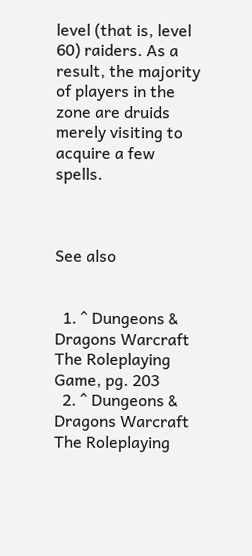level (that is, level 60) raiders. As a result, the majority of players in the zone are druids merely visiting to acquire a few spells.



See also


  1. ^ Dungeons & Dragons Warcraft The Roleplaying Game, pg. 203
  2. ^ Dungeons & Dragons Warcraft The Roleplaying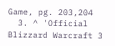Game, pg. 203,204
  3. ^ 'Official Blizzard Warcraft 3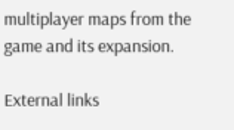multiplayer maps from the game and its expansion.

External links